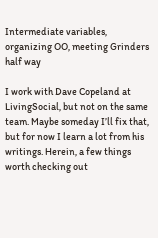Intermediate variables, organizing OO, meeting Grinders half way

I work with Dave Copeland at LivingSocial, but not on the same team. Maybe someday I’ll fix that, but for now I learn a lot from his writings. Herein, a few things worth checking out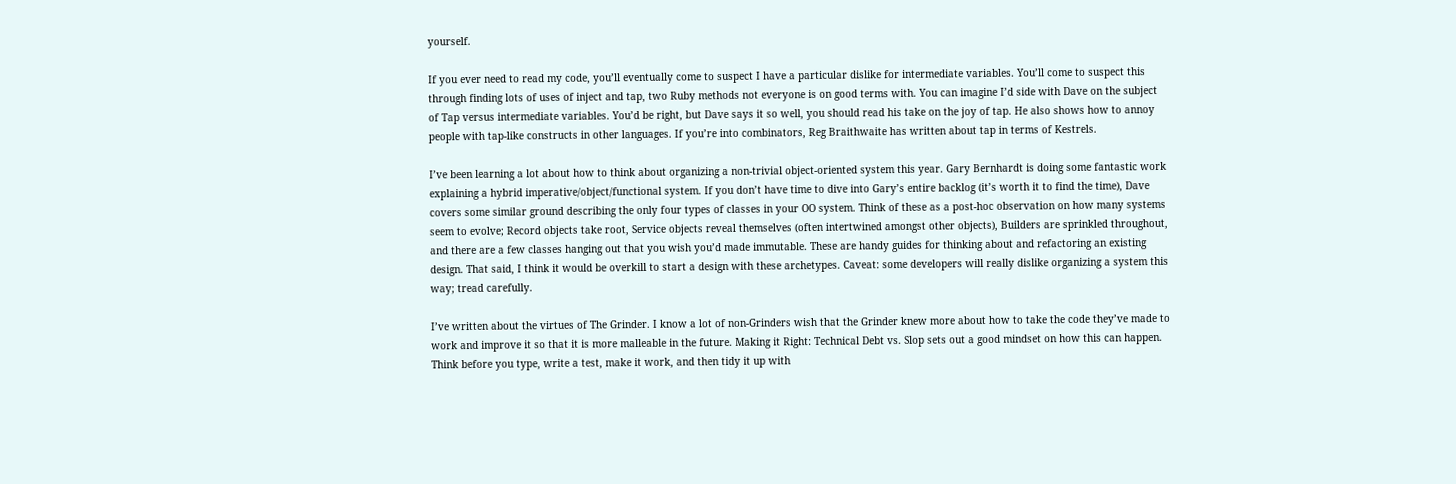yourself.

If you ever need to read my code, you’ll eventually come to suspect I have a particular dislike for intermediate variables. You’ll come to suspect this through finding lots of uses of inject and tap, two Ruby methods not everyone is on good terms with. You can imagine I’d side with Dave on the subject of Tap versus intermediate variables. You’d be right, but Dave says it so well, you should read his take on the joy of tap. He also shows how to annoy people with tap-like constructs in other languages. If you’re into combinators, Reg Braithwaite has written about tap in terms of Kestrels.

I’ve been learning a lot about how to think about organizing a non-trivial object-oriented system this year. Gary Bernhardt is doing some fantastic work explaining a hybrid imperative/object/functional system. If you don’t have time to dive into Gary’s entire backlog (it’s worth it to find the time), Dave covers some similar ground describing the only four types of classes in your OO system. Think of these as a post-hoc observation on how many systems seem to evolve; Record objects take root, Service objects reveal themselves (often intertwined amongst other objects), Builders are sprinkled throughout, and there are a few classes hanging out that you wish you’d made immutable. These are handy guides for thinking about and refactoring an existing design. That said, I think it would be overkill to start a design with these archetypes. Caveat: some developers will really dislike organizing a system this way; tread carefully.

I’ve written about the virtues of The Grinder. I know a lot of non-Grinders wish that the Grinder knew more about how to take the code they’ve made to work and improve it so that it is more malleable in the future. Making it Right: Technical Debt vs. Slop sets out a good mindset on how this can happen. Think before you type, write a test, make it work, and then tidy it up with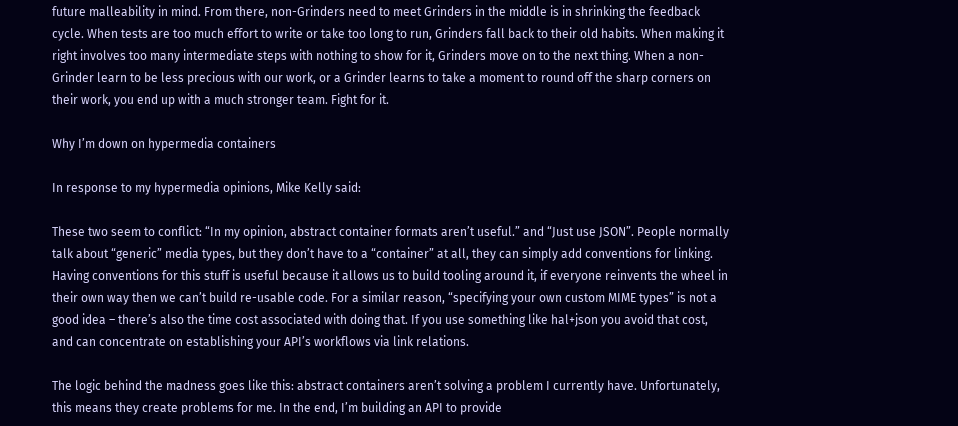future malleability in mind. From there, non-Grinders need to meet Grinders in the middle is in shrinking the feedback cycle. When tests are too much effort to write or take too long to run, Grinders fall back to their old habits. When making it right involves too many intermediate steps with nothing to show for it, Grinders move on to the next thing. When a non-Grinder learn to be less precious with our work, or a Grinder learns to take a moment to round off the sharp corners on their work, you end up with a much stronger team. Fight for it.

Why I’m down on hypermedia containers

In response to my hypermedia opinions, Mike Kelly said:

These two seem to conflict: “In my opinion, abstract container formats aren’t useful.” and “Just use JSON”. People normally talk about “generic” media types, but they don’t have to a “container” at all, they can simply add conventions for linking. Having conventions for this stuff is useful because it allows us to build tooling around it, if everyone reinvents the wheel in their own way then we can’t build re-usable code. For a similar reason, “specifying your own custom MIME types” is not a good idea – there’s also the time cost associated with doing that. If you use something like hal+json you avoid that cost, and can concentrate on establishing your API’s workflows via link relations.

The logic behind the madness goes like this: abstract containers aren’t solving a problem I currently have. Unfortunately, this means they create problems for me. In the end, I’m building an API to provide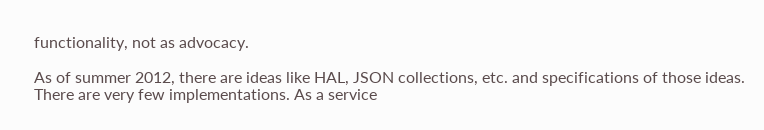functionality, not as advocacy.

As of summer 2012, there are ideas like HAL, JSON collections, etc. and specifications of those ideas. There are very few implementations. As a service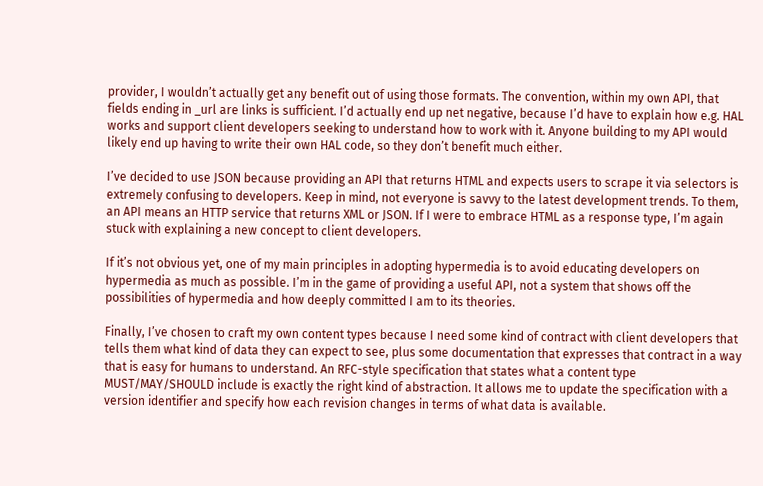provider, I wouldn’t actually get any benefit out of using those formats. The convention, within my own API, that fields ending in _url are links is sufficient. I’d actually end up net negative, because I’d have to explain how e.g. HAL works and support client developers seeking to understand how to work with it. Anyone building to my API would likely end up having to write their own HAL code, so they don’t benefit much either.

I’ve decided to use JSON because providing an API that returns HTML and expects users to scrape it via selectors is extremely confusing to developers. Keep in mind, not everyone is savvy to the latest development trends. To them, an API means an HTTP service that returns XML or JSON. If I were to embrace HTML as a response type, I’m again stuck with explaining a new concept to client developers.

If it’s not obvious yet, one of my main principles in adopting hypermedia is to avoid educating developers on hypermedia as much as possible. I’m in the game of providing a useful API, not a system that shows off the possibilities of hypermedia and how deeply committed I am to its theories.

Finally, I’ve chosen to craft my own content types because I need some kind of contract with client developers that tells them what kind of data they can expect to see, plus some documentation that expresses that contract in a way that is easy for humans to understand. An RFC-style specification that states what a content type MUST/MAY/SHOULD include is exactly the right kind of abstraction. It allows me to update the specification with a version identifier and specify how each revision changes in terms of what data is available.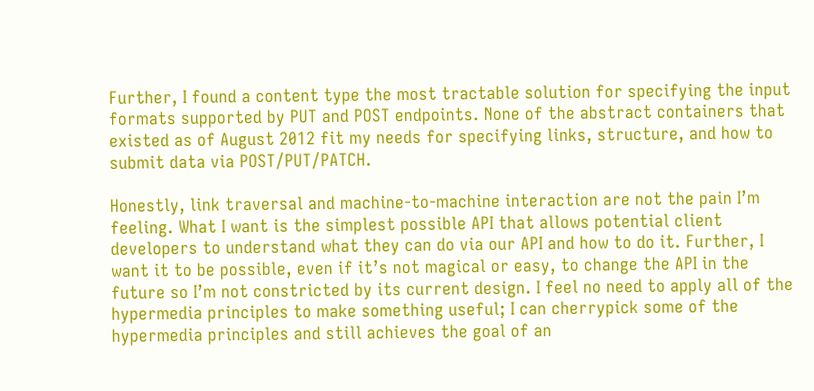Further, I found a content type the most tractable solution for specifying the input formats supported by PUT and POST endpoints. None of the abstract containers that existed as of August 2012 fit my needs for specifying links, structure, and how to submit data via POST/PUT/PATCH.

Honestly, link traversal and machine-to-machine interaction are not the pain I’m feeling. What I want is the simplest possible API that allows potential client developers to understand what they can do via our API and how to do it. Further, I want it to be possible, even if it’s not magical or easy, to change the API in the future so I’m not constricted by its current design. I feel no need to apply all of the hypermedia principles to make something useful; I can cherrypick some of the hypermedia principles and still achieves the goal of an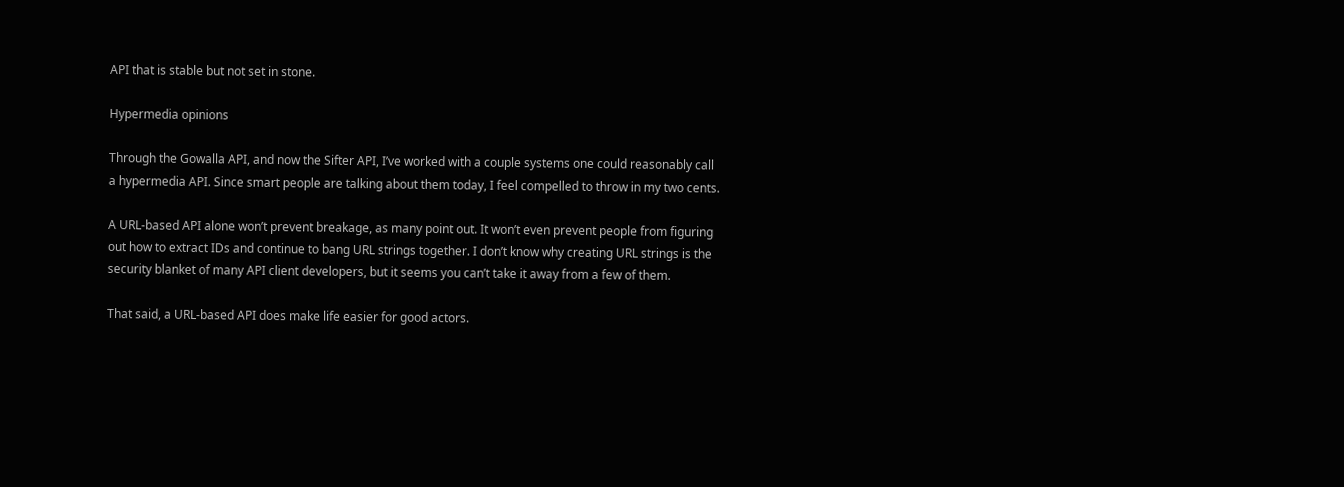API that is stable but not set in stone.

Hypermedia opinions

Through the Gowalla API, and now the Sifter API, I’ve worked with a couple systems one could reasonably call a hypermedia API. Since smart people are talking about them today, I feel compelled to throw in my two cents.

A URL-based API alone won’t prevent breakage, as many point out. It won’t even prevent people from figuring out how to extract IDs and continue to bang URL strings together. I don’t know why creating URL strings is the security blanket of many API client developers, but it seems you can’t take it away from a few of them.

That said, a URL-based API does make life easier for good actors.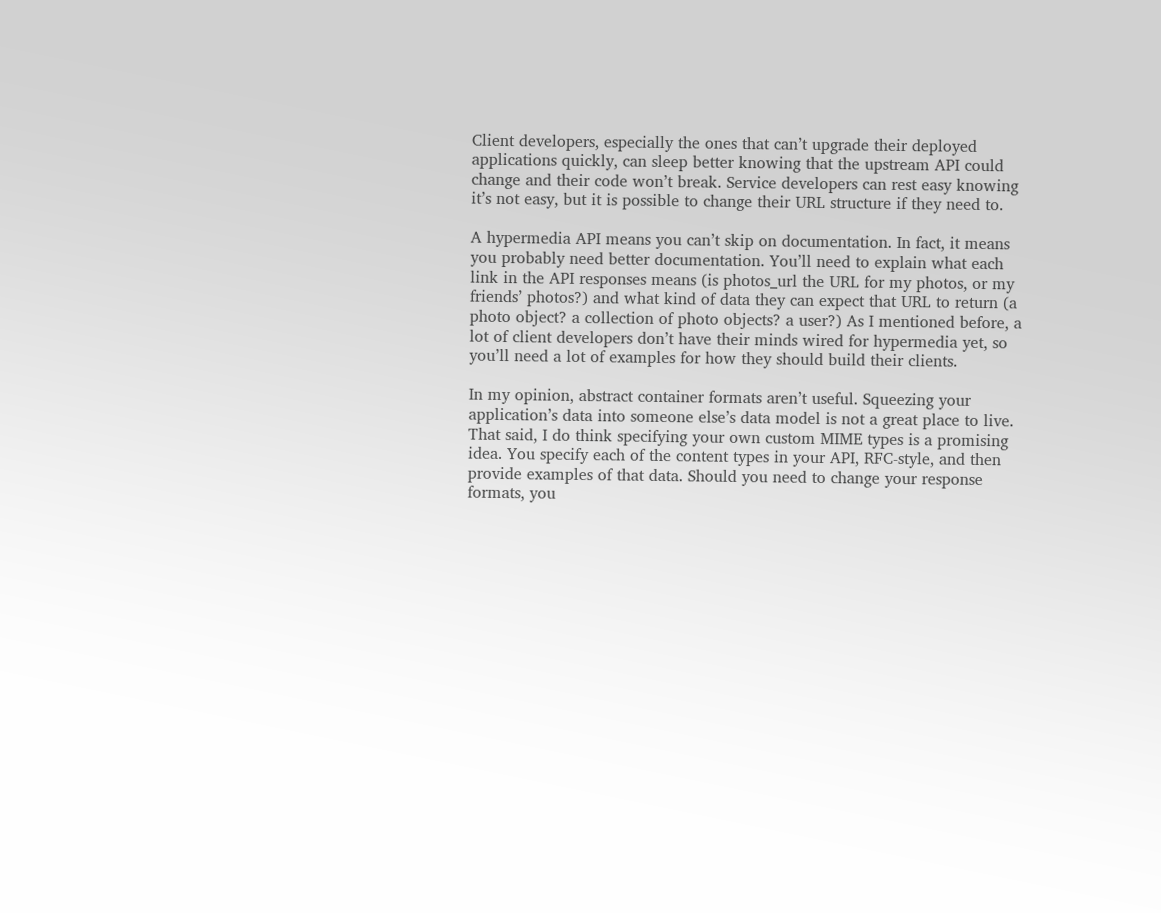Client developers, especially the ones that can’t upgrade their deployed applications quickly, can sleep better knowing that the upstream API could change and their code won’t break. Service developers can rest easy knowing it’s not easy, but it is possible to change their URL structure if they need to.

A hypermedia API means you can’t skip on documentation. In fact, it means you probably need better documentation. You’ll need to explain what each link in the API responses means (is photos_url the URL for my photos, or my friends’ photos?) and what kind of data they can expect that URL to return (a photo object? a collection of photo objects? a user?) As I mentioned before, a lot of client developers don’t have their minds wired for hypermedia yet, so you’ll need a lot of examples for how they should build their clients.

In my opinion, abstract container formats aren’t useful. Squeezing your application’s data into someone else’s data model is not a great place to live. That said, I do think specifying your own custom MIME types is a promising idea. You specify each of the content types in your API, RFC-style, and then provide examples of that data. Should you need to change your response formats, you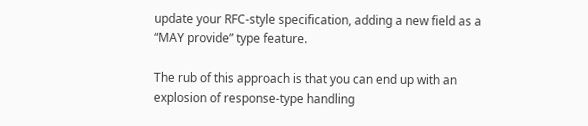update your RFC-style specification, adding a new field as a “MAY provide” type feature.

The rub of this approach is that you can end up with an explosion of response-type handling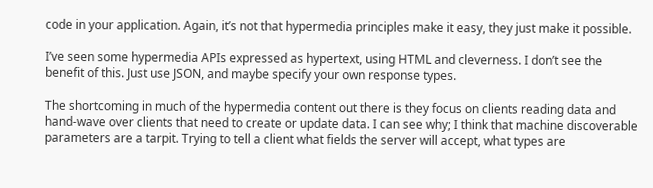code in your application. Again, it’s not that hypermedia principles make it easy, they just make it possible.

I’ve seen some hypermedia APIs expressed as hypertext, using HTML and cleverness. I don’t see the benefit of this. Just use JSON, and maybe specify your own response types.

The shortcoming in much of the hypermedia content out there is they focus on clients reading data and hand-wave over clients that need to create or update data. I can see why; I think that machine discoverable parameters are a tarpit. Trying to tell a client what fields the server will accept, what types are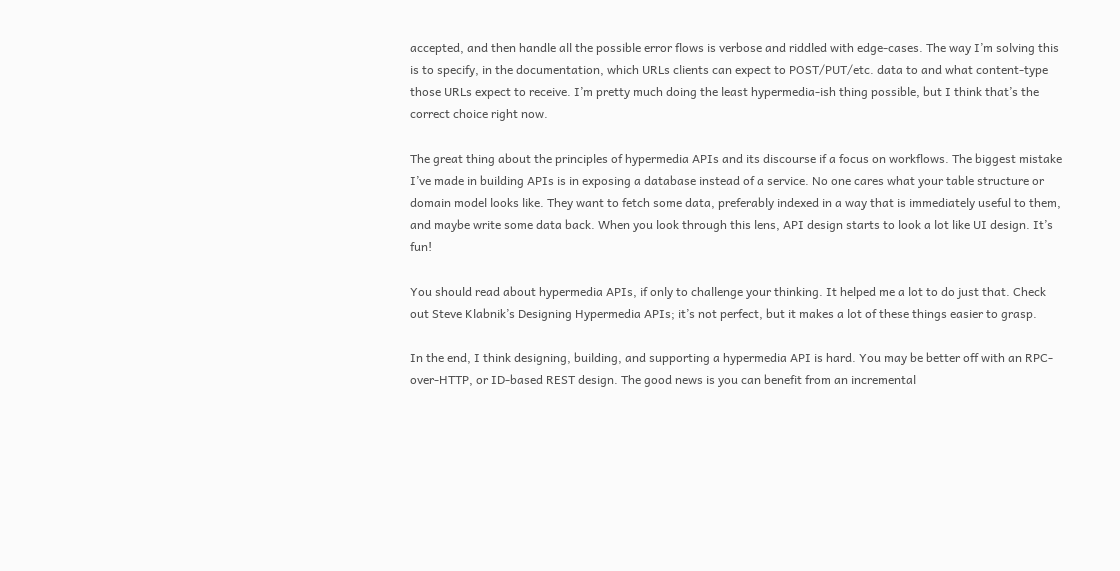accepted, and then handle all the possible error flows is verbose and riddled with edge-cases. The way I’m solving this is to specify, in the documentation, which URLs clients can expect to POST/PUT/etc. data to and what content-type those URLs expect to receive. I’m pretty much doing the least hypermedia-ish thing possible, but I think that’s the correct choice right now.

The great thing about the principles of hypermedia APIs and its discourse if a focus on workflows. The biggest mistake I’ve made in building APIs is in exposing a database instead of a service. No one cares what your table structure or domain model looks like. They want to fetch some data, preferably indexed in a way that is immediately useful to them, and maybe write some data back. When you look through this lens, API design starts to look a lot like UI design. It’s fun!

You should read about hypermedia APIs, if only to challenge your thinking. It helped me a lot to do just that. Check out Steve Klabnik’s Designing Hypermedia APIs; it’s not perfect, but it makes a lot of these things easier to grasp.

In the end, I think designing, building, and supporting a hypermedia API is hard. You may be better off with an RPC-over-HTTP, or ID-based REST design. The good news is you can benefit from an incremental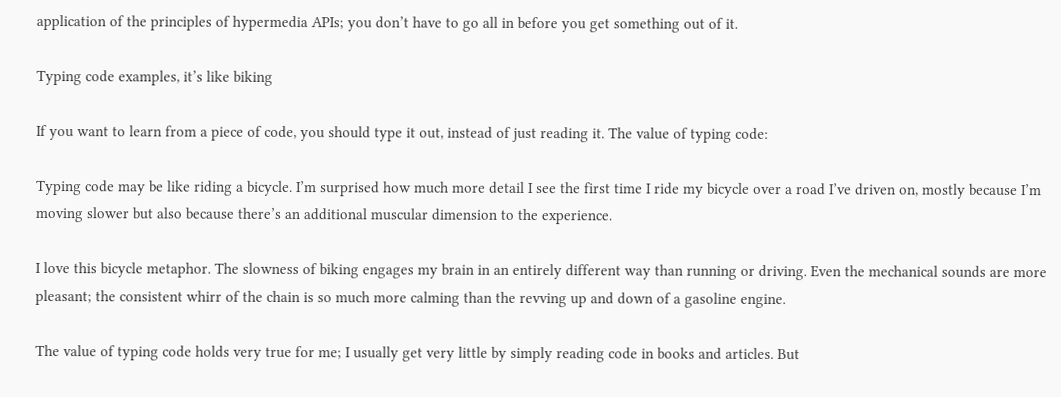application of the principles of hypermedia APIs; you don’t have to go all in before you get something out of it.

Typing code examples, it’s like biking

If you want to learn from a piece of code, you should type it out, instead of just reading it. The value of typing code:

Typing code may be like riding a bicycle. I’m surprised how much more detail I see the first time I ride my bicycle over a road I’ve driven on, mostly because I’m moving slower but also because there’s an additional muscular dimension to the experience.

I love this bicycle metaphor. The slowness of biking engages my brain in an entirely different way than running or driving. Even the mechanical sounds are more pleasant; the consistent whirr of the chain is so much more calming than the revving up and down of a gasoline engine.

The value of typing code holds very true for me; I usually get very little by simply reading code in books and articles. But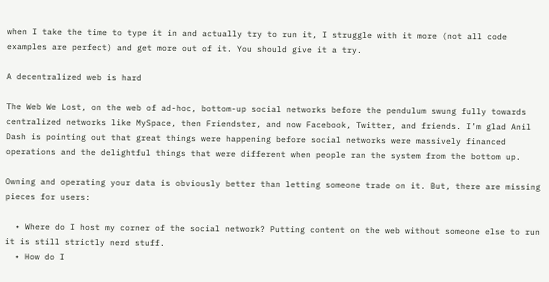when I take the time to type it in and actually try to run it, I struggle with it more (not all code examples are perfect) and get more out of it. You should give it a try.

A decentralized web is hard

The Web We Lost, on the web of ad-hoc, bottom-up social networks before the pendulum swung fully towards centralized networks like MySpace, then Friendster, and now Facebook, Twitter, and friends. I’m glad Anil Dash is pointing out that great things were happening before social networks were massively financed operations and the delightful things that were different when people ran the system from the bottom up.

Owning and operating your data is obviously better than letting someone trade on it. But, there are missing pieces for users:

  • Where do I host my corner of the social network? Putting content on the web without someone else to run it is still strictly nerd stuff.
  • How do I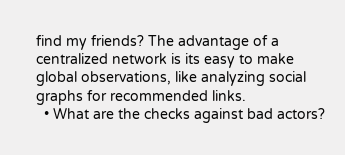find my friends? The advantage of a centralized network is its easy to make global observations, like analyzing social graphs for recommended links.
  • What are the checks against bad actors?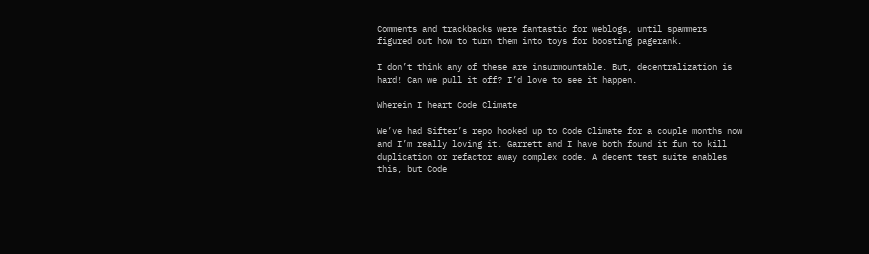Comments and trackbacks were fantastic for weblogs, until spammers figured out how to turn them into toys for boosting pagerank.

I don’t think any of these are insurmountable. But, decentralization is hard! Can we pull it off? I’d love to see it happen.

Wherein I heart Code Climate

We’ve had Sifter’s repo hooked up to Code Climate for a couple months now and I’m really loving it. Garrett and I have both found it fun to kill duplication or refactor away complex code. A decent test suite enables this, but Code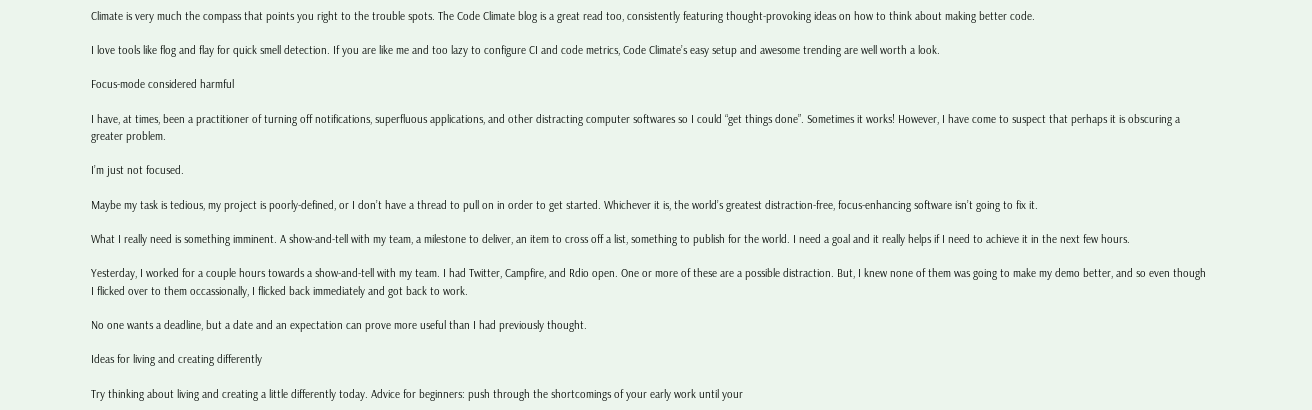Climate is very much the compass that points you right to the trouble spots. The Code Climate blog is a great read too, consistently featuring thought-provoking ideas on how to think about making better code.

I love tools like flog and flay for quick smell detection. If you are like me and too lazy to configure CI and code metrics, Code Climate’s easy setup and awesome trending are well worth a look.

Focus-mode considered harmful

I have, at times, been a practitioner of turning off notifications, superfluous applications, and other distracting computer softwares so I could “get things done”. Sometimes it works! However, I have come to suspect that perhaps it is obscuring a greater problem.

I’m just not focused.

Maybe my task is tedious, my project is poorly-defined, or I don’t have a thread to pull on in order to get started. Whichever it is, the world’s greatest distraction-free, focus-enhancing software isn’t going to fix it.

What I really need is something imminent. A show-and-tell with my team, a milestone to deliver, an item to cross off a list, something to publish for the world. I need a goal and it really helps if I need to achieve it in the next few hours.

Yesterday, I worked for a couple hours towards a show-and-tell with my team. I had Twitter, Campfire, and Rdio open. One or more of these are a possible distraction. But, I knew none of them was going to make my demo better, and so even though I flicked over to them occassionally, I flicked back immediately and got back to work.

No one wants a deadline, but a date and an expectation can prove more useful than I had previously thought.

Ideas for living and creating differently

Try thinking about living and creating a little differently today. Advice for beginners: push through the shortcomings of your early work until your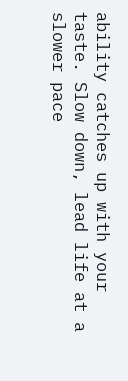ability catches up with your taste. Slow down, lead life at a slower pace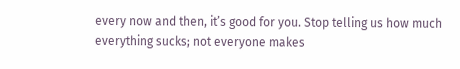every now and then, it’s good for you. Stop telling us how much everything sucks; not everyone makes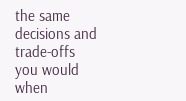the same decisions and trade-offs you would when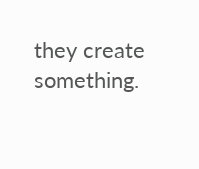they create something.